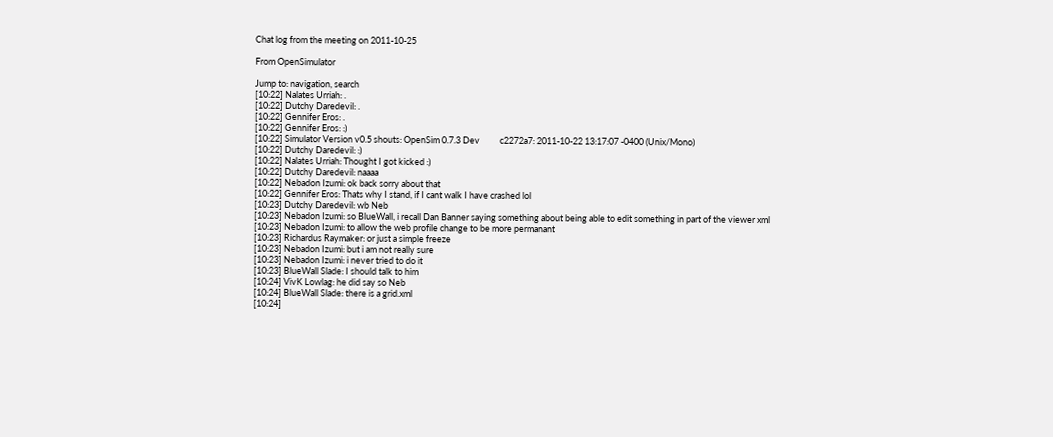Chat log from the meeting on 2011-10-25

From OpenSimulator

Jump to: navigation, search
[10:22] Nalates Urriah: .
[10:22] Dutchy Daredevil: .
[10:22] Gennifer Eros: .
[10:22] Gennifer Eros: :)
[10:22] Simulator Version v0.5 shouts: OpenSim 0.7.3 Dev          c2272a7: 2011-10-22 13:17:07 -0400 (Unix/Mono)
[10:22] Dutchy Daredevil: :)
[10:22] Nalates Urriah: Thought I got kicked :)
[10:22] Dutchy Daredevil: naaaa
[10:22] Nebadon Izumi: ok back sorry about that
[10:22] Gennifer Eros: Thats why I stand, if I cant walk I have crashed lol
[10:23] Dutchy Daredevil: wb Neb
[10:23] Nebadon Izumi: so BlueWall, i recall Dan Banner saying something about being able to edit something in part of the viewer xml
[10:23] Nebadon Izumi: to allow the web profile change to be more permanant
[10:23] Richardus Raymaker: or just a simple freeze
[10:23] Nebadon Izumi: but i am not really sure
[10:23] Nebadon Izumi: i never tried to do it
[10:23] BlueWall Slade: I should talk to him
[10:24] VivK Lowlag: he did say so Neb
[10:24] BlueWall Slade: there is a grid.xml
[10:24]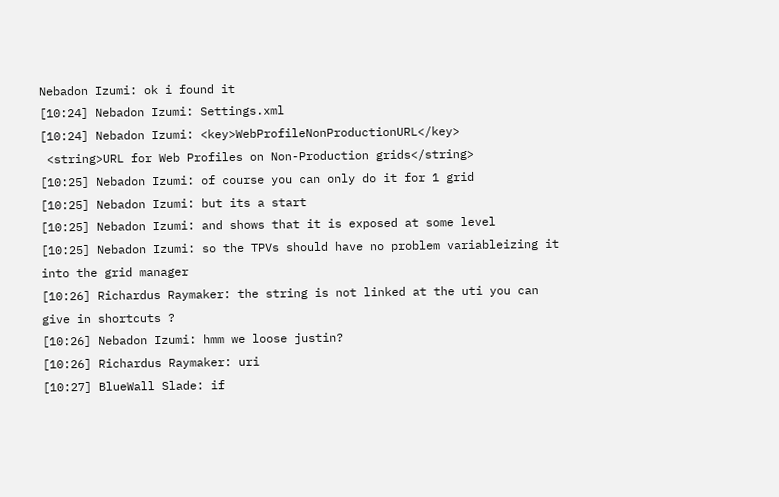Nebadon Izumi: ok i found it
[10:24] Nebadon Izumi: Settings.xml
[10:24] Nebadon Izumi: <key>WebProfileNonProductionURL</key>
 <string>URL for Web Profiles on Non-Production grids</string>
[10:25] Nebadon Izumi: of course you can only do it for 1 grid
[10:25] Nebadon Izumi: but its a start
[10:25] Nebadon Izumi: and shows that it is exposed at some level
[10:25] Nebadon Izumi: so the TPVs should have no problem variableizing it into the grid manager
[10:26] Richardus Raymaker: the string is not linked at the uti you can give in shortcuts ?
[10:26] Nebadon Izumi: hmm we loose justin?
[10:26] Richardus Raymaker: uri
[10:27] BlueWall Slade: if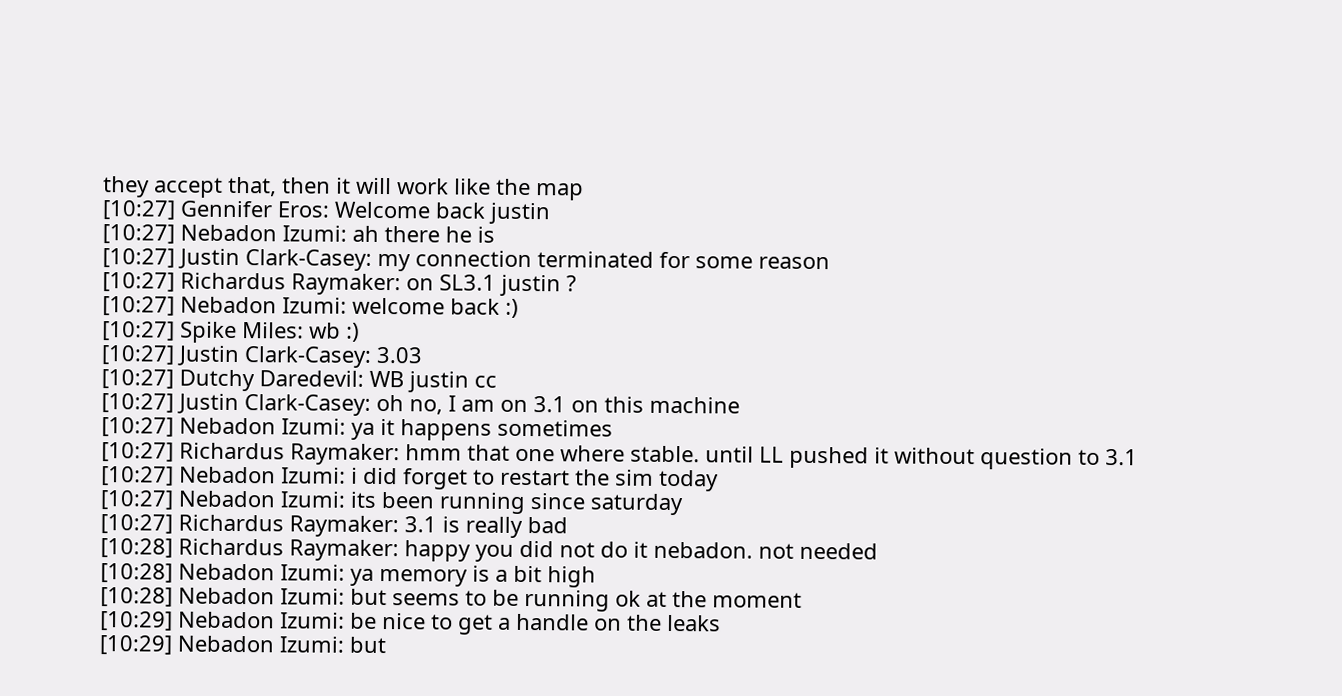they accept that, then it will work like the map
[10:27] Gennifer Eros: Welcome back justin
[10:27] Nebadon Izumi: ah there he is
[10:27] Justin Clark-Casey: my connection terminated for some reason
[10:27] Richardus Raymaker: on SL3.1 justin ?
[10:27] Nebadon Izumi: welcome back :)
[10:27] Spike Miles: wb :)
[10:27] Justin Clark-Casey: 3.03
[10:27] Dutchy Daredevil: WB justin cc
[10:27] Justin Clark-Casey: oh no, I am on 3.1 on this machine
[10:27] Nebadon Izumi: ya it happens sometimes
[10:27] Richardus Raymaker: hmm that one where stable. until LL pushed it without question to 3.1
[10:27] Nebadon Izumi: i did forget to restart the sim today
[10:27] Nebadon Izumi: its been running since saturday
[10:27] Richardus Raymaker: 3.1 is really bad
[10:28] Richardus Raymaker: happy you did not do it nebadon. not needed
[10:28] Nebadon Izumi: ya memory is a bit high
[10:28] Nebadon Izumi: but seems to be running ok at the moment
[10:29] Nebadon Izumi: be nice to get a handle on the leaks
[10:29] Nebadon Izumi: but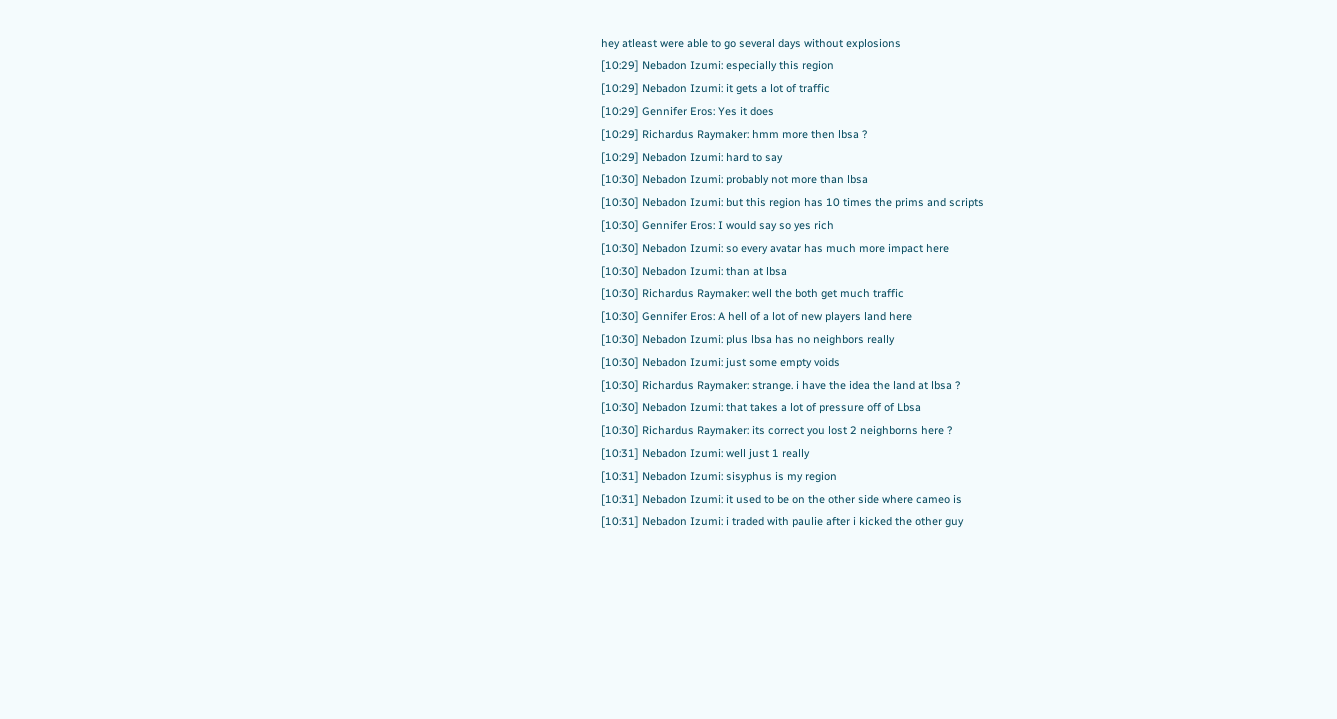hey atleast were able to go several days without explosions
[10:29] Nebadon Izumi: especially this region
[10:29] Nebadon Izumi: it gets a lot of traffic
[10:29] Gennifer Eros: Yes it does
[10:29] Richardus Raymaker: hmm more then lbsa ?
[10:29] Nebadon Izumi: hard to say
[10:30] Nebadon Izumi: probably not more than lbsa
[10:30] Nebadon Izumi: but this region has 10 times the prims and scripts
[10:30] Gennifer Eros: I would say so yes rich
[10:30] Nebadon Izumi: so every avatar has much more impact here
[10:30] Nebadon Izumi: than at lbsa
[10:30] Richardus Raymaker: well the both get much traffic
[10:30] Gennifer Eros: A hell of a lot of new players land here
[10:30] Nebadon Izumi: plus lbsa has no neighbors really
[10:30] Nebadon Izumi: just some empty voids
[10:30] Richardus Raymaker: strange. i have the idea the land at lbsa ?
[10:30] Nebadon Izumi: that takes a lot of pressure off of Lbsa
[10:30] Richardus Raymaker: its correct you lost 2 neighborns here ?
[10:31] Nebadon Izumi: well just 1 really
[10:31] Nebadon Izumi: sisyphus is my region
[10:31] Nebadon Izumi: it used to be on the other side where cameo is
[10:31] Nebadon Izumi: i traded with paulie after i kicked the other guy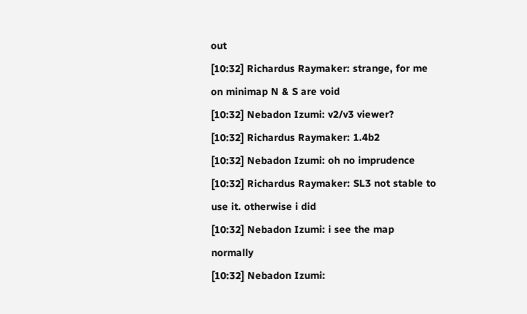out
[10:32] Richardus Raymaker: strange, for me on minimap N & S are void
[10:32] Nebadon Izumi: v2/v3 viewer?
[10:32] Richardus Raymaker: 1.4b2
[10:32] Nebadon Izumi: oh no imprudence
[10:32] Richardus Raymaker: SL3 not stable to use it. otherwise i did
[10:32] Nebadon Izumi: i see the map normally
[10:32] Nebadon Izumi: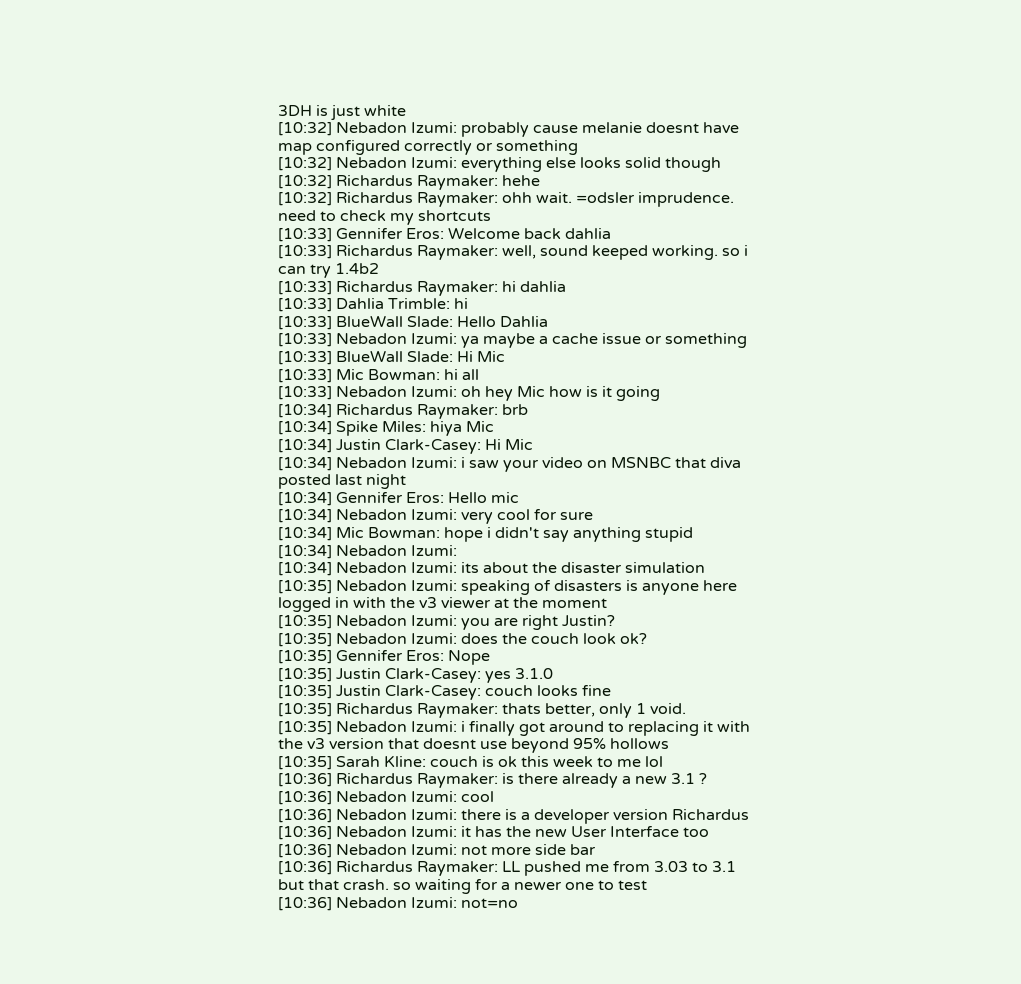3DH is just white
[10:32] Nebadon Izumi: probably cause melanie doesnt have map configured correctly or something
[10:32] Nebadon Izumi: everything else looks solid though
[10:32] Richardus Raymaker: hehe
[10:32] Richardus Raymaker: ohh wait. =odsler imprudence. need to check my shortcuts
[10:33] Gennifer Eros: Welcome back dahlia
[10:33] Richardus Raymaker: well, sound keeped working. so i can try 1.4b2
[10:33] Richardus Raymaker: hi dahlia
[10:33] Dahlia Trimble: hi
[10:33] BlueWall Slade: Hello Dahlia
[10:33] Nebadon Izumi: ya maybe a cache issue or something
[10:33] BlueWall Slade: Hi Mic
[10:33] Mic Bowman: hi all
[10:33] Nebadon Izumi: oh hey Mic how is it going
[10:34] Richardus Raymaker: brb
[10:34] Spike Miles: hiya Mic
[10:34] Justin Clark-Casey: Hi Mic
[10:34] Nebadon Izumi: i saw your video on MSNBC that diva posted last night
[10:34] Gennifer Eros: Hello mic
[10:34] Nebadon Izumi: very cool for sure
[10:34] Mic Bowman: hope i didn't say anything stupid
[10:34] Nebadon Izumi:
[10:34] Nebadon Izumi: its about the disaster simulation
[10:35] Nebadon Izumi: speaking of disasters is anyone here logged in with the v3 viewer at the moment
[10:35] Nebadon Izumi: you are right Justin?
[10:35] Nebadon Izumi: does the couch look ok?
[10:35] Gennifer Eros: Nope
[10:35] Justin Clark-Casey: yes 3.1.0
[10:35] Justin Clark-Casey: couch looks fine
[10:35] Richardus Raymaker: thats better, only 1 void.
[10:35] Nebadon Izumi: i finally got around to replacing it with the v3 version that doesnt use beyond 95% hollows
[10:35] Sarah Kline: couch is ok this week to me lol
[10:36] Richardus Raymaker: is there already a new 3.1 ?
[10:36] Nebadon Izumi: cool
[10:36] Nebadon Izumi: there is a developer version Richardus
[10:36] Nebadon Izumi: it has the new User Interface too
[10:36] Nebadon Izumi: not more side bar
[10:36] Richardus Raymaker: LL pushed me from 3.03 to 3.1 but that crash. so waiting for a newer one to test
[10:36] Nebadon Izumi: not=no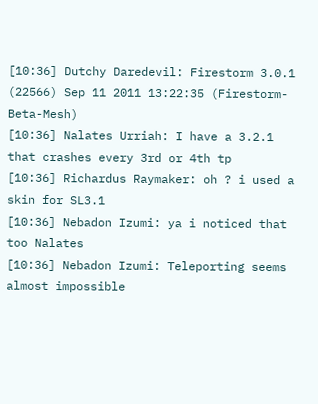[10:36] Dutchy Daredevil: Firestorm 3.0.1 (22566) Sep 11 2011 13:22:35 (Firestorm-Beta-Mesh)
[10:36] Nalates Urriah: I have a 3.2.1 that crashes every 3rd or 4th tp
[10:36] Richardus Raymaker: oh ? i used a skin for SL3.1
[10:36] Nebadon Izumi: ya i noticed that too Nalates
[10:36] Nebadon Izumi: Teleporting seems almost impossible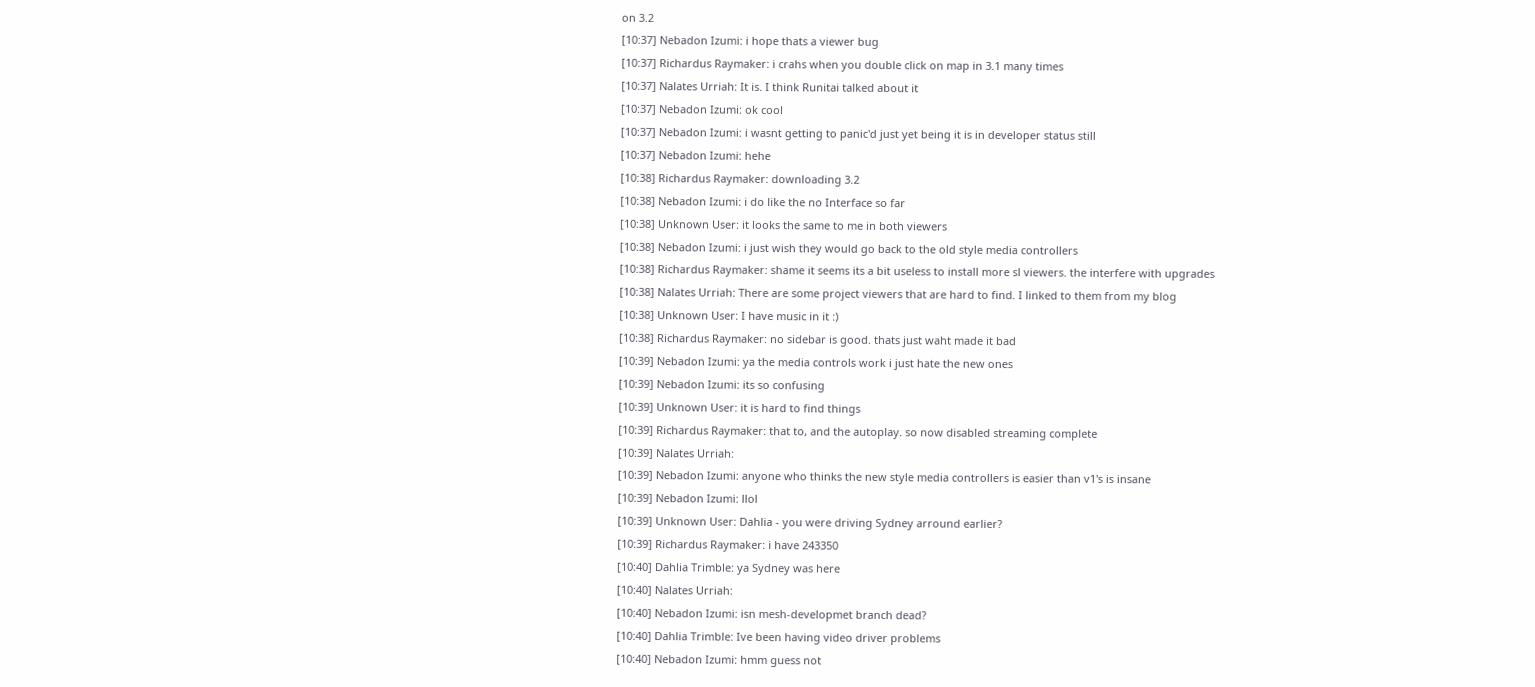on 3.2
[10:37] Nebadon Izumi: i hope thats a viewer bug
[10:37] Richardus Raymaker: i crahs when you double click on map in 3.1 many times
[10:37] Nalates Urriah: It is. I think Runitai talked about it
[10:37] Nebadon Izumi: ok cool
[10:37] Nebadon Izumi: i wasnt getting to panic'd just yet being it is in developer status still
[10:37] Nebadon Izumi: hehe
[10:38] Richardus Raymaker: downloading 3.2
[10:38] Nebadon Izumi: i do like the no Interface so far
[10:38] Unknown User: it looks the same to me in both viewers
[10:38] Nebadon Izumi: i just wish they would go back to the old style media controllers
[10:38] Richardus Raymaker: shame it seems its a bit useless to install more sl viewers. the interfere with upgrades
[10:38] Nalates Urriah: There are some project viewers that are hard to find. I linked to them from my blog
[10:38] Unknown User: I have music in it :)
[10:38] Richardus Raymaker: no sidebar is good. thats just waht made it bad
[10:39] Nebadon Izumi: ya the media controls work i just hate the new ones
[10:39] Nebadon Izumi: its so confusing
[10:39] Unknown User: it is hard to find things
[10:39] Richardus Raymaker: that to, and the autoplay. so now disabled streaming complete
[10:39] Nalates Urriah:
[10:39] Nebadon Izumi: anyone who thinks the new style media controllers is easier than v1's is insane
[10:39] Nebadon Izumi: llol
[10:39] Unknown User: Dahlia - you were driving Sydney arround earlier?
[10:39] Richardus Raymaker: i have 243350
[10:40] Dahlia Trimble: ya Sydney was here
[10:40] Nalates Urriah:
[10:40] Nebadon Izumi: isn mesh-developmet branch dead?
[10:40] Dahlia Trimble: Ive been having video driver problems
[10:40] Nebadon Izumi: hmm guess not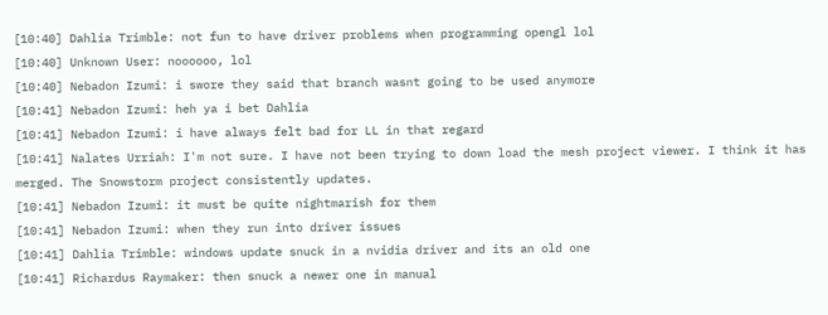[10:40] Dahlia Trimble: not fun to have driver problems when programming opengl lol
[10:40] Unknown User: noooooo, lol
[10:40] Nebadon Izumi: i swore they said that branch wasnt going to be used anymore
[10:41] Nebadon Izumi: heh ya i bet Dahlia
[10:41] Nebadon Izumi: i have always felt bad for LL in that regard
[10:41] Nalates Urriah: I'm not sure. I have not been trying to down load the mesh project viewer. I think it has merged. The Snowstorm project consistently updates.
[10:41] Nebadon Izumi: it must be quite nightmarish for them
[10:41] Nebadon Izumi: when they run into driver issues
[10:41] Dahlia Trimble: windows update snuck in a nvidia driver and its an old one
[10:41] Richardus Raymaker: then snuck a newer one in manual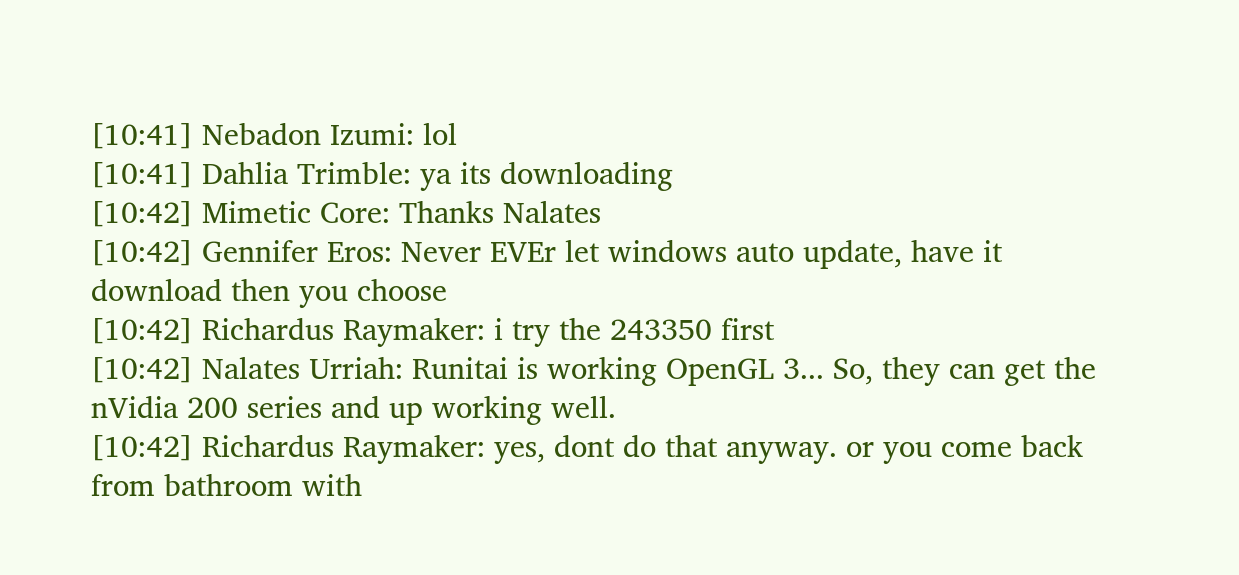[10:41] Nebadon Izumi: lol
[10:41] Dahlia Trimble: ya its downloading
[10:42] Mimetic Core: Thanks Nalates
[10:42] Gennifer Eros: Never EVEr let windows auto update, have it download then you choose
[10:42] Richardus Raymaker: i try the 243350 first
[10:42] Nalates Urriah: Runitai is working OpenGL 3... So, they can get the nVidia 200 series and up working well.
[10:42] Richardus Raymaker: yes, dont do that anyway. or you come back from bathroom with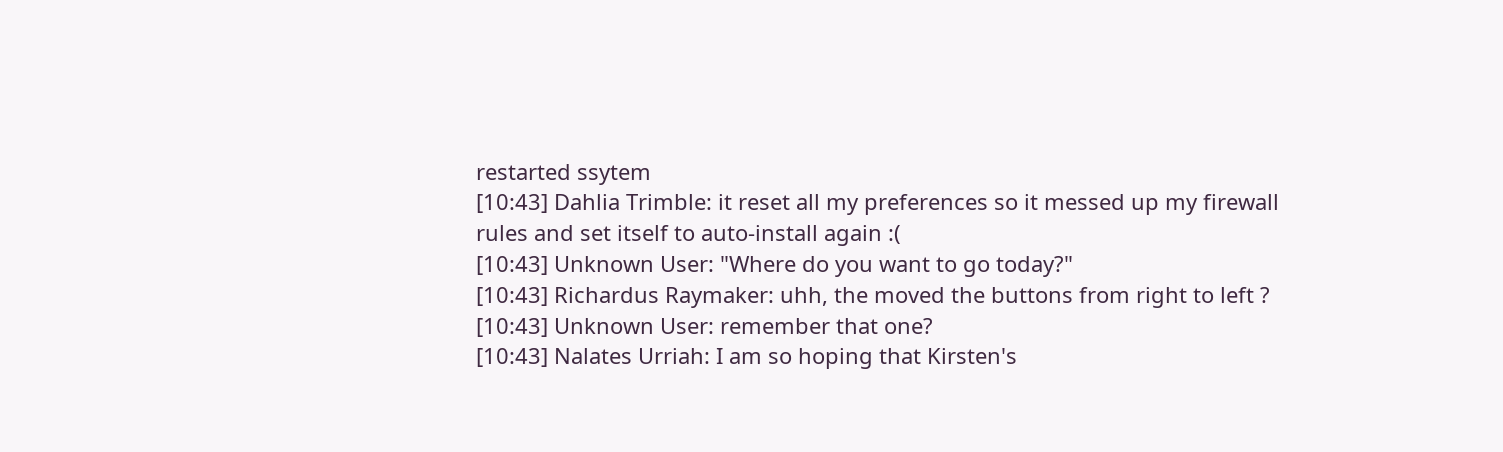restarted ssytem
[10:43] Dahlia Trimble: it reset all my preferences so it messed up my firewall rules and set itself to auto-install again :(
[10:43] Unknown User: "Where do you want to go today?"
[10:43] Richardus Raymaker: uhh, the moved the buttons from right to left ?
[10:43] Unknown User: remember that one?
[10:43] Nalates Urriah: I am so hoping that Kirsten's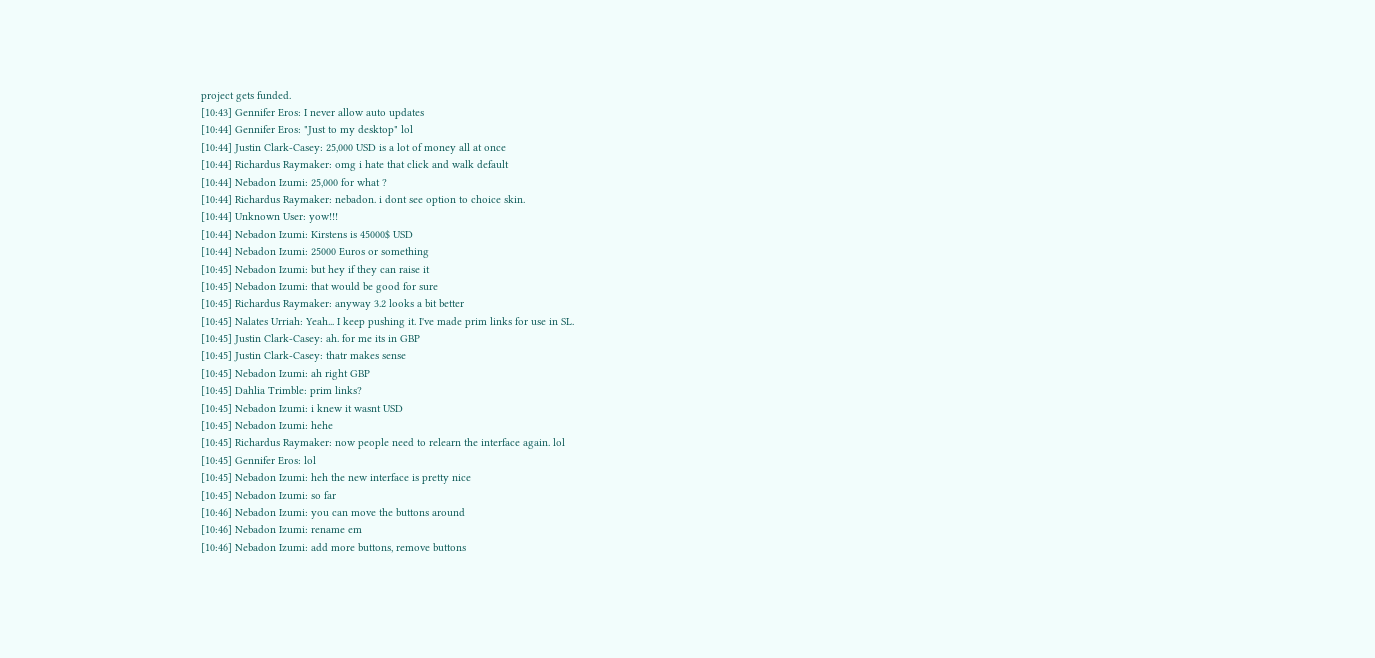project gets funded.
[10:43] Gennifer Eros: I never allow auto updates
[10:44] Gennifer Eros: "Just to my desktop" lol
[10:44] Justin Clark-Casey: 25,000 USD is a lot of money all at once
[10:44] Richardus Raymaker: omg i hate that click and walk default
[10:44] Nebadon Izumi: 25,000 for what ?
[10:44] Richardus Raymaker: nebadon. i dont see option to choice skin.
[10:44] Unknown User: yow!!!
[10:44] Nebadon Izumi: Kirstens is 45000$ USD
[10:44] Nebadon Izumi: 25000 Euros or something
[10:45] Nebadon Izumi: but hey if they can raise it
[10:45] Nebadon Izumi: that would be good for sure
[10:45] Richardus Raymaker: anyway 3.2 looks a bit better
[10:45] Nalates Urriah: Yeah... I keep pushing it. I've made prim links for use in SL.
[10:45] Justin Clark-Casey: ah. for me its in GBP
[10:45] Justin Clark-Casey: thatr makes sense
[10:45] Nebadon Izumi: ah right GBP
[10:45] Dahlia Trimble: prim links?
[10:45] Nebadon Izumi: i knew it wasnt USD
[10:45] Nebadon Izumi: hehe
[10:45] Richardus Raymaker: now people need to relearn the interface again. lol
[10:45] Gennifer Eros: lol
[10:45] Nebadon Izumi: heh the new interface is pretty nice
[10:45] Nebadon Izumi: so far
[10:46] Nebadon Izumi: you can move the buttons around
[10:46] Nebadon Izumi: rename em
[10:46] Nebadon Izumi: add more buttons, remove buttons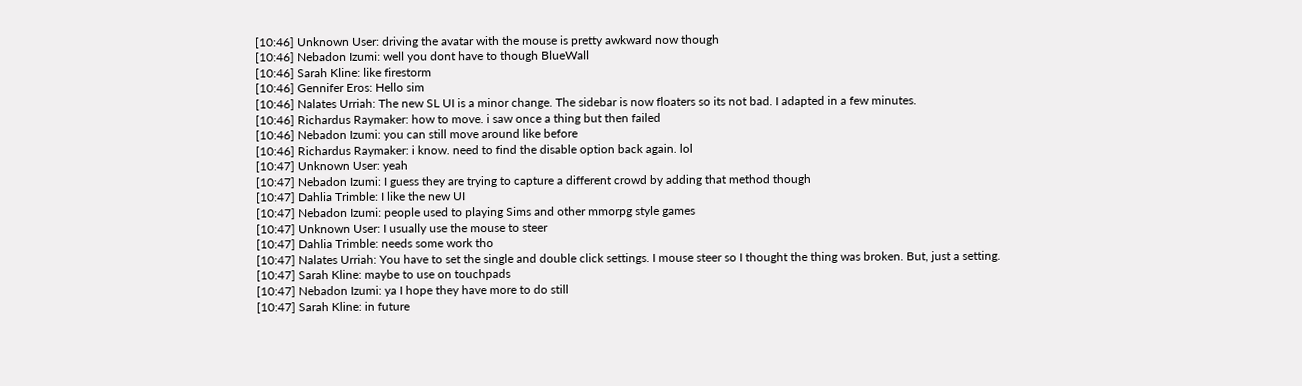[10:46] Unknown User: driving the avatar with the mouse is pretty awkward now though
[10:46] Nebadon Izumi: well you dont have to though BlueWall
[10:46] Sarah Kline: like firestorm
[10:46] Gennifer Eros: Hello sim
[10:46] Nalates Urriah: The new SL UI is a minor change. The sidebar is now floaters so its not bad. I adapted in a few minutes.
[10:46] Richardus Raymaker: how to move. i saw once a thing but then failed
[10:46] Nebadon Izumi: you can still move around like before
[10:46] Richardus Raymaker: i know. need to find the disable option back again. lol
[10:47] Unknown User: yeah
[10:47] Nebadon Izumi: I guess they are trying to capture a different crowd by adding that method though
[10:47] Dahlia Trimble: I like the new UI
[10:47] Nebadon Izumi: people used to playing Sims and other mmorpg style games
[10:47] Unknown User: I usually use the mouse to steer
[10:47] Dahlia Trimble: needs some work tho
[10:47] Nalates Urriah: You have to set the single and double click settings. I mouse steer so I thought the thing was broken. But, just a setting.
[10:47] Sarah Kline: maybe to use on touchpads
[10:47] Nebadon Izumi: ya I hope they have more to do still
[10:47] Sarah Kline: in future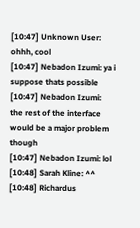[10:47] Unknown User: ohhh, cool
[10:47] Nebadon Izumi: ya i suppose thats possible
[10:47] Nebadon Izumi: the rest of the interface would be a major problem though
[10:47] Nebadon Izumi: lol
[10:48] Sarah Kline: ^^
[10:48] Richardus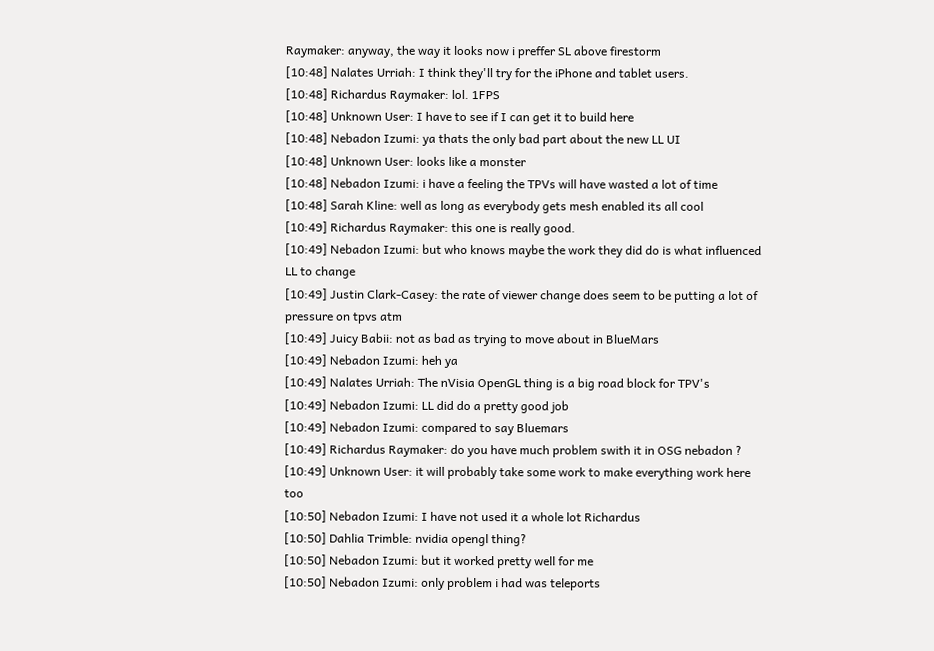Raymaker: anyway, the way it looks now i preffer SL above firestorm
[10:48] Nalates Urriah: I think they'll try for the iPhone and tablet users.
[10:48] Richardus Raymaker: lol. 1FPS
[10:48] Unknown User: I have to see if I can get it to build here
[10:48] Nebadon Izumi: ya thats the only bad part about the new LL UI
[10:48] Unknown User: looks like a monster
[10:48] Nebadon Izumi: i have a feeling the TPVs will have wasted a lot of time
[10:48] Sarah Kline: well as long as everybody gets mesh enabled its all cool
[10:49] Richardus Raymaker: this one is really good.
[10:49] Nebadon Izumi: but who knows maybe the work they did do is what influenced LL to change
[10:49] Justin Clark-Casey: the rate of viewer change does seem to be putting a lot of pressure on tpvs atm
[10:49] Juicy Babii: not as bad as trying to move about in BlueMars
[10:49] Nebadon Izumi: heh ya
[10:49] Nalates Urriah: The nVisia OpenGL thing is a big road block for TPV's
[10:49] Nebadon Izumi: LL did do a pretty good job
[10:49] Nebadon Izumi: compared to say Bluemars
[10:49] Richardus Raymaker: do you have much problem swith it in OSG nebadon ?
[10:49] Unknown User: it will probably take some work to make everything work here too
[10:50] Nebadon Izumi: I have not used it a whole lot Richardus
[10:50] Dahlia Trimble: nvidia opengl thing?
[10:50] Nebadon Izumi: but it worked pretty well for me
[10:50] Nebadon Izumi: only problem i had was teleports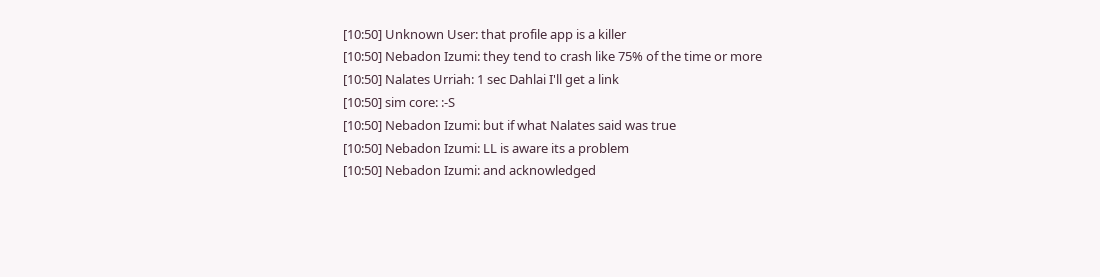[10:50] Unknown User: that profile app is a killer
[10:50] Nebadon Izumi: they tend to crash like 75% of the time or more
[10:50] Nalates Urriah: 1 sec Dahlai I'll get a link
[10:50] sim core: :-S
[10:50] Nebadon Izumi: but if what Nalates said was true
[10:50] Nebadon Izumi: LL is aware its a problem
[10:50] Nebadon Izumi: and acknowledged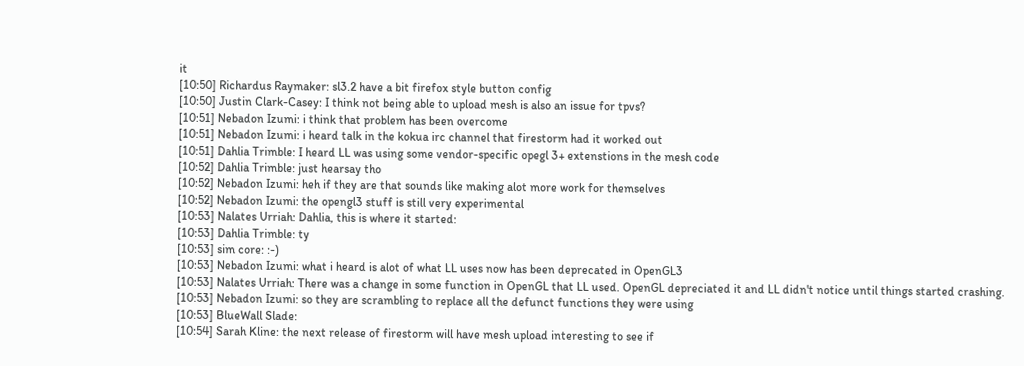it
[10:50] Richardus Raymaker: sl3.2 have a bit firefox style button config
[10:50] Justin Clark-Casey: I think not being able to upload mesh is also an issue for tpvs?
[10:51] Nebadon Izumi: i think that problem has been overcome
[10:51] Nebadon Izumi: i heard talk in the kokua irc channel that firestorm had it worked out
[10:51] Dahlia Trimble: I heard LL was using some vendor-specific opegl 3+ extenstions in the mesh code
[10:52] Dahlia Trimble: just hearsay tho
[10:52] Nebadon Izumi: heh if they are that sounds like making alot more work for themselves
[10:52] Nebadon Izumi: the opengl3 stuff is still very experimental
[10:53] Nalates Urriah: Dahlia, this is where it started:
[10:53] Dahlia Trimble: ty
[10:53] sim core: :-)
[10:53] Nebadon Izumi: what i heard is alot of what LL uses now has been deprecated in OpenGL3
[10:53] Nalates Urriah: There was a change in some function in OpenGL that LL used. OpenGL depreciated it and LL didn't notice until things started crashing.
[10:53] Nebadon Izumi: so they are scrambling to replace all the defunct functions they were using
[10:53] BlueWall Slade:
[10:54] Sarah Kline: the next release of firestorm will have mesh upload interesting to see if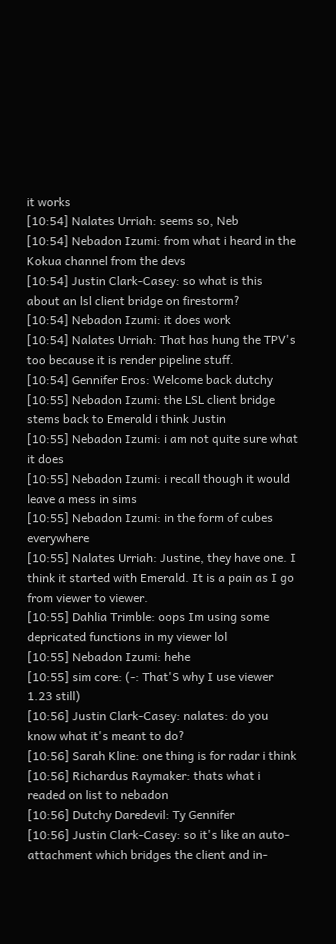it works
[10:54] Nalates Urriah: seems so, Neb
[10:54] Nebadon Izumi: from what i heard in the Kokua channel from the devs
[10:54] Justin Clark-Casey: so what is this about an lsl client bridge on firestorm?
[10:54] Nebadon Izumi: it does work
[10:54] Nalates Urriah: That has hung the TPV's too because it is render pipeline stuff.
[10:54] Gennifer Eros: Welcome back dutchy
[10:55] Nebadon Izumi: the LSL client bridge stems back to Emerald i think Justin
[10:55] Nebadon Izumi: i am not quite sure what it does
[10:55] Nebadon Izumi: i recall though it would leave a mess in sims
[10:55] Nebadon Izumi: in the form of cubes everywhere
[10:55] Nalates Urriah: Justine, they have one. I think it started with Emerald. It is a pain as I go from viewer to viewer.
[10:55] Dahlia Trimble: oops Im using some depricated functions in my viewer lol
[10:55] Nebadon Izumi: hehe
[10:55] sim core: (-: That'S why I use viewer 1.23 still)
[10:56] Justin Clark-Casey: nalates: do you know what it's meant to do?
[10:56] Sarah Kline: one thing is for radar i think
[10:56] Richardus Raymaker: thats what i readed on list to nebadon
[10:56] Dutchy Daredevil: Ty Gennifer
[10:56] Justin Clark-Casey: so it's like an auto-attachment which bridges the client and in-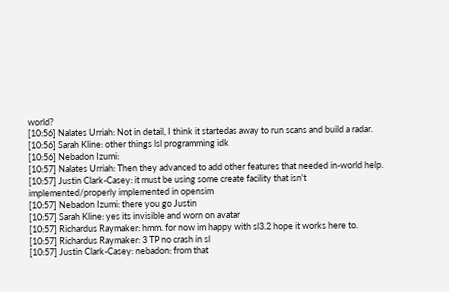world?
[10:56] Nalates Urriah: Not in detail, I think it startedas away to run scans and build a radar.
[10:56] Sarah Kline: other things lsl programming idk
[10:56] Nebadon Izumi:
[10:57] Nalates Urriah: Then they advanced to add other features that needed in-world help.
[10:57] Justin Clark-Casey: it must be using some create facility that isn't implemented/properly implemented in opensim
[10:57] Nebadon Izumi: there you go Justin
[10:57] Sarah Kline: yes its invisible and worn on avatar
[10:57] Richardus Raymaker: hmm. for now im happy with sl3.2 hope it works here to.
[10:57] Richardus Raymaker: 3 TP no crash in sl
[10:57] Justin Clark-Casey: nebadon: from that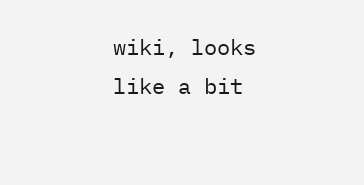wiki, looks like a bit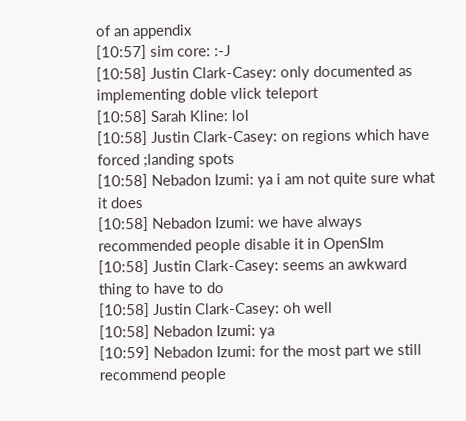of an appendix
[10:57] sim core: :-J
[10:58] Justin Clark-Casey: only documented as implementing doble vlick teleport
[10:58] Sarah Kline: lol
[10:58] Justin Clark-Casey: on regions which have forced ;landing spots
[10:58] Nebadon Izumi: ya i am not quite sure what it does
[10:58] Nebadon Izumi: we have always recommended people disable it in OpenSIm
[10:58] Justin Clark-Casey: seems an awkward thing to have to do
[10:58] Justin Clark-Casey: oh well
[10:58] Nebadon Izumi: ya
[10:59] Nebadon Izumi: for the most part we still recommend people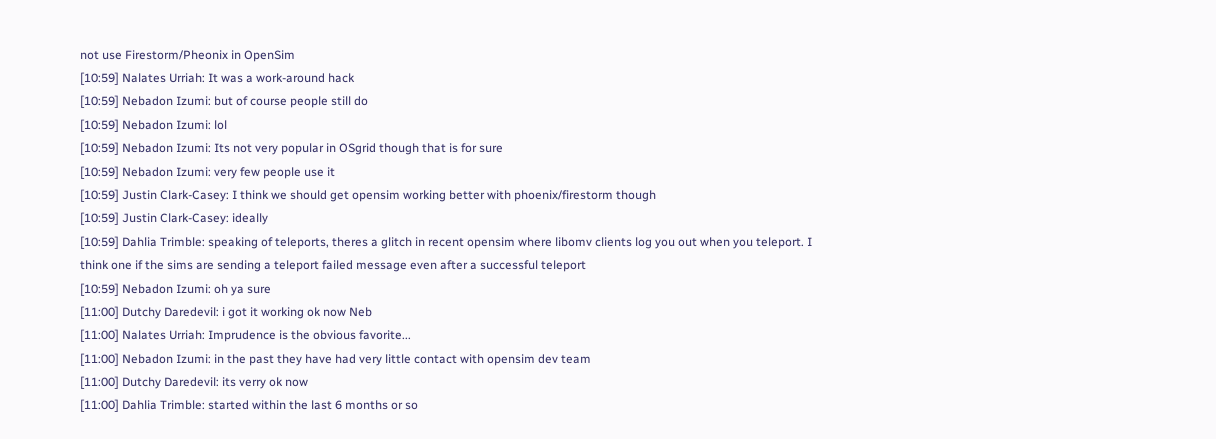not use Firestorm/Pheonix in OpenSim
[10:59] Nalates Urriah: It was a work-around hack
[10:59] Nebadon Izumi: but of course people still do
[10:59] Nebadon Izumi: lol
[10:59] Nebadon Izumi: Its not very popular in OSgrid though that is for sure
[10:59] Nebadon Izumi: very few people use it
[10:59] Justin Clark-Casey: I think we should get opensim working better with phoenix/firestorm though
[10:59] Justin Clark-Casey: ideally
[10:59] Dahlia Trimble: speaking of teleports, theres a glitch in recent opensim where libomv clients log you out when you teleport. I think one if the sims are sending a teleport failed message even after a successful teleport
[10:59] Nebadon Izumi: oh ya sure
[11:00] Dutchy Daredevil: i got it working ok now Neb
[11:00] Nalates Urriah: Imprudence is the obvious favorite...
[11:00] Nebadon Izumi: in the past they have had very little contact with opensim dev team
[11:00] Dutchy Daredevil: its verry ok now
[11:00] Dahlia Trimble: started within the last 6 months or so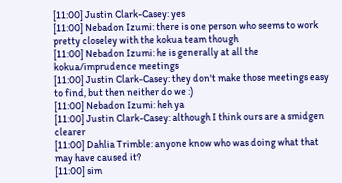[11:00] Justin Clark-Casey: yes
[11:00] Nebadon Izumi: there is one person who seems to work pretty closeley with the kokua team though
[11:00] Nebadon Izumi: he is generally at all the kokua/imprudence meetings
[11:00] Justin Clark-Casey: they don't make those meetings easy to find, but then neither do we :)
[11:00] Nebadon Izumi: heh ya
[11:00] Justin Clark-Casey: although I think ours are a smidgen clearer
[11:00] Dahlia Trimble: anyone know who was doing what that may have caused it?
[11:00] sim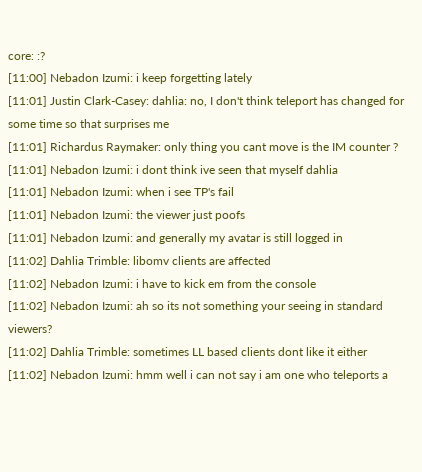core: :?
[11:00] Nebadon Izumi: i keep forgetting lately
[11:01] Justin Clark-Casey: dahlia: no, I don't think teleport has changed for some time so that surprises me
[11:01] Richardus Raymaker: only thing you cant move is the IM counter ?
[11:01] Nebadon Izumi: i dont think ive seen that myself dahlia
[11:01] Nebadon Izumi: when i see TP's fail
[11:01] Nebadon Izumi: the viewer just poofs
[11:01] Nebadon Izumi: and generally my avatar is still logged in
[11:02] Dahlia Trimble: libomv clients are affected
[11:02] Nebadon Izumi: i have to kick em from the console
[11:02] Nebadon Izumi: ah so its not something your seeing in standard viewers?
[11:02] Dahlia Trimble: sometimes LL based clients dont like it either
[11:02] Nebadon Izumi: hmm well i can not say i am one who teleports a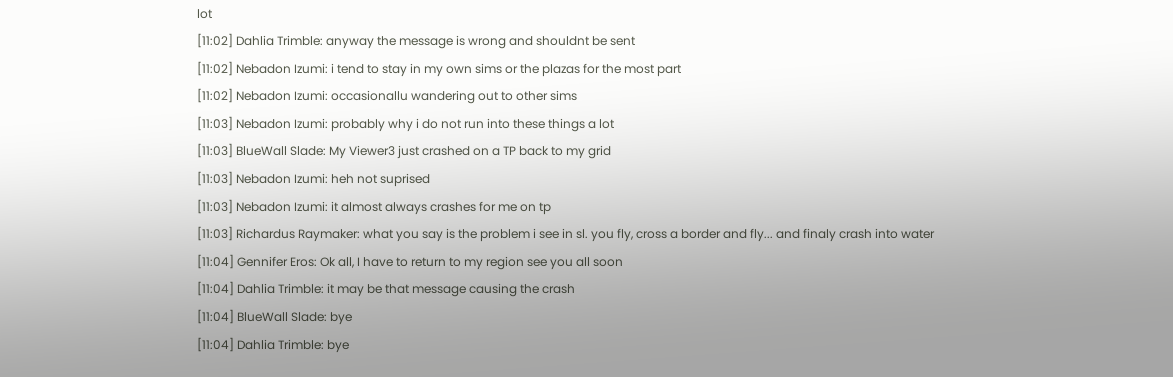lot
[11:02] Dahlia Trimble: anyway the message is wrong and shouldnt be sent
[11:02] Nebadon Izumi: i tend to stay in my own sims or the plazas for the most part
[11:02] Nebadon Izumi: occasionallu wandering out to other sims
[11:03] Nebadon Izumi: probably why i do not run into these things a lot
[11:03] BlueWall Slade: My Viewer3 just crashed on a TP back to my grid
[11:03] Nebadon Izumi: heh not suprised
[11:03] Nebadon Izumi: it almost always crashes for me on tp
[11:03] Richardus Raymaker: what you say is the problem i see in sl. you fly, cross a border and fly... and finaly crash into water
[11:04] Gennifer Eros: Ok all, I have to return to my region see you all soon
[11:04] Dahlia Trimble: it may be that message causing the crash
[11:04] BlueWall Slade: bye
[11:04] Dahlia Trimble: bye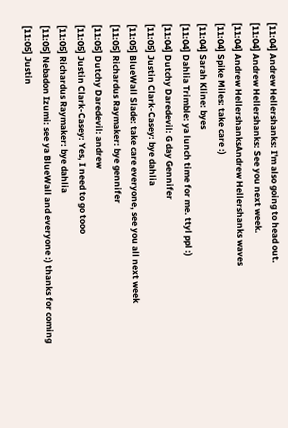[11:04] Andrew Hellershanks: I'm also going to head out.
[11:04] Andrew Hellershanks: See you next week.
[11:04] Andrew HellershanksAndrew Hellershanks waves
[11:04] Spike Miles: take care :)
[11:04] Sarah Kline: byes
[11:04] Dahlia Trimble: ya lunch time for me. ttyl ppl :)
[11:04] Dutchy Daredevil: G day Gennifer
[11:05] Justin Clark-Casey: bye dahlia
[11:05] BlueWall Slade: take care everyone, see you all next week
[11:05] Richardus Raymaker: bye gennifer
[11:05] Dutchy Daredevil: andrew
[11:05] Justin Clark-Casey: Yes, I need to go tooo
[11:05] Richardus Raymaker: bye dahlia
[11:05] Nebadon Izumi: see ya BlueWall and everyone :) thanks for coming
[11:05] Justin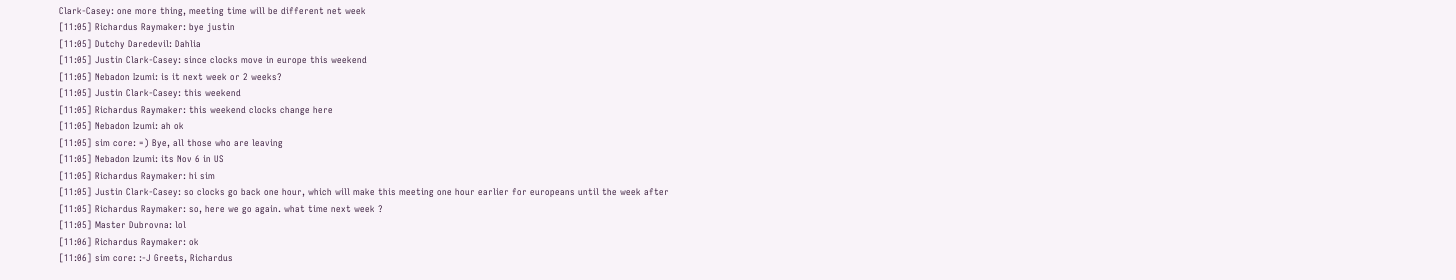Clark-Casey: one more thing, meeting time will be different net week
[11:05] Richardus Raymaker: bye justin
[11:05] Dutchy Daredevil: Dahlia
[11:05] Justin Clark-Casey: since clocks move in europe this weekend
[11:05] Nebadon Izumi: is it next week or 2 weeks?
[11:05] Justin Clark-Casey: this weekend
[11:05] Richardus Raymaker: this weekend clocks change here
[11:05] Nebadon Izumi: ah ok
[11:05] sim core: =) Bye, all those who are leaving
[11:05] Nebadon Izumi: its Nov 6 in US
[11:05] Richardus Raymaker: hi sim
[11:05] Justin Clark-Casey: so clocks go back one hour, which will make this meeting one hour earlier for europeans until the week after
[11:05] Richardus Raymaker: so, here we go again. what time next week ?
[11:05] Master Dubrovna: lol
[11:06] Richardus Raymaker: ok
[11:06] sim core: :-J Greets, Richardus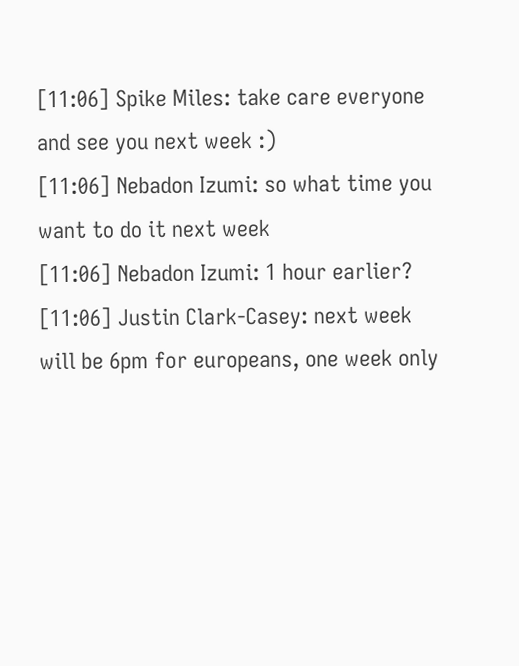[11:06] Spike Miles: take care everyone and see you next week :)
[11:06] Nebadon Izumi: so what time you want to do it next week
[11:06] Nebadon Izumi: 1 hour earlier?
[11:06] Justin Clark-Casey: next week will be 6pm for europeans, one week only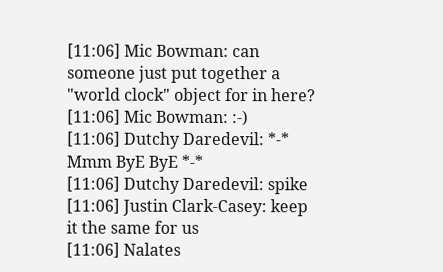[11:06] Mic Bowman: can someone just put together a "world clock" object for in here?
[11:06] Mic Bowman: :-)
[11:06] Dutchy Daredevil: *-* Mmm ByE ByE *-*
[11:06] Dutchy Daredevil: spike
[11:06] Justin Clark-Casey: keep it the same for us
[11:06] Nalates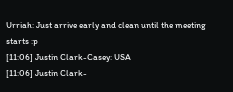Urriah: Just arrive early and clean until the meeting starts :p
[11:06] Justin Clark-Casey: USA
[11:06] Justin Clark-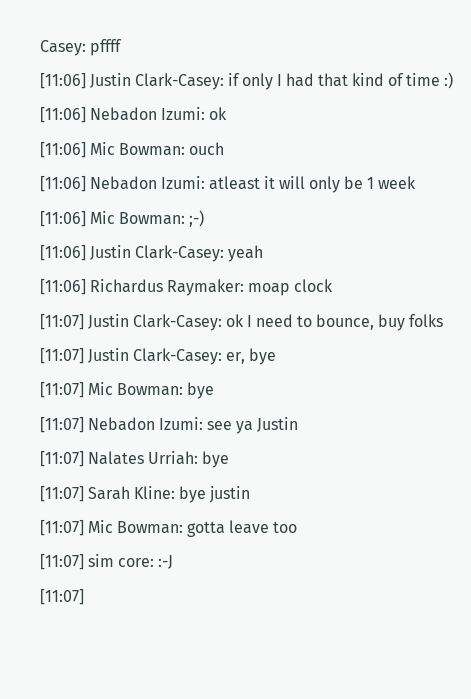Casey: pffff
[11:06] Justin Clark-Casey: if only I had that kind of time :)
[11:06] Nebadon Izumi: ok
[11:06] Mic Bowman: ouch
[11:06] Nebadon Izumi: atleast it will only be 1 week
[11:06] Mic Bowman: ;-)
[11:06] Justin Clark-Casey: yeah
[11:06] Richardus Raymaker: moap clock
[11:07] Justin Clark-Casey: ok I need to bounce, buy folks
[11:07] Justin Clark-Casey: er, bye
[11:07] Mic Bowman: bye
[11:07] Nebadon Izumi: see ya Justin
[11:07] Nalates Urriah: bye
[11:07] Sarah Kline: bye justin
[11:07] Mic Bowman: gotta leave too
[11:07] sim core: :-J
[11:07]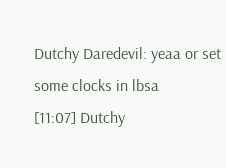Dutchy Daredevil: yeaa or set some clocks in lbsa
[11:07] Dutchy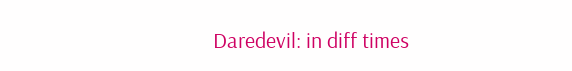Daredevil: in diff times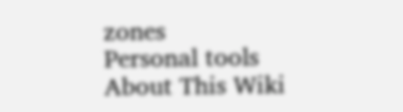zones
Personal tools
About This Wiki